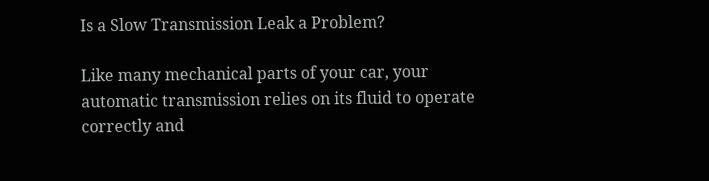Is a Slow Transmission Leak a Problem?

Like many mechanical parts of your car, your automatic transmission relies on its fluid to operate correctly and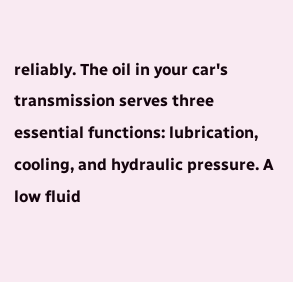reliably. The oil in your car's transmission serves three essential functions: lubrication, cooling, and hydraulic pressure. A low fluid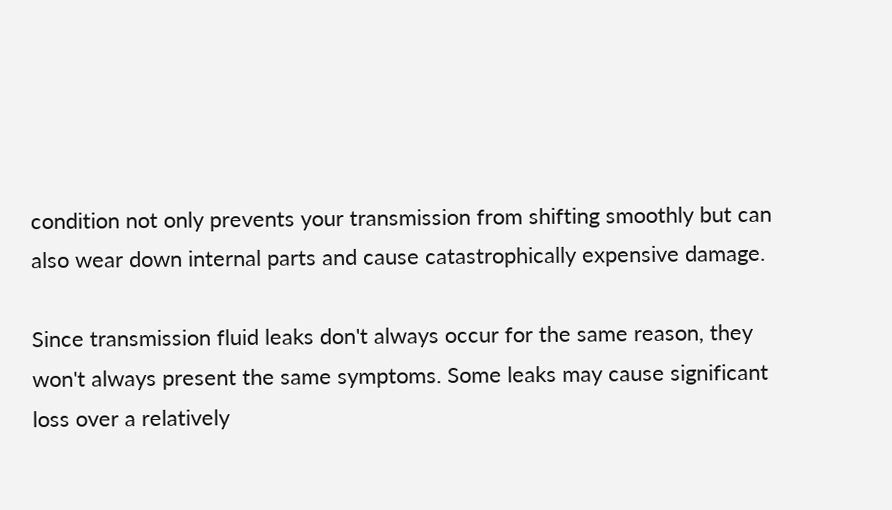condition not only prevents your transmission from shifting smoothly but can also wear down internal parts and cause catastrophically expensive damage.

Since transmission fluid leaks don't always occur for the same reason, they won't always present the same symptoms. Some leaks may cause significant loss over a relatively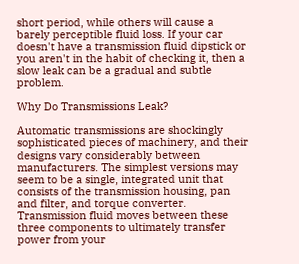short period, while others will cause a barely perceptible fluid loss. If your car doesn't have a transmission fluid dipstick or you aren't in the habit of checking it, then a slow leak can be a gradual and subtle problem.

Why Do Transmissions Leak?

Automatic transmissions are shockingly sophisticated pieces of machinery, and their designs vary considerably between manufacturers. The simplest versions may seem to be a single, integrated unit that consists of the transmission housing, pan and filter, and torque converter. Transmission fluid moves between these three components to ultimately transfer power from your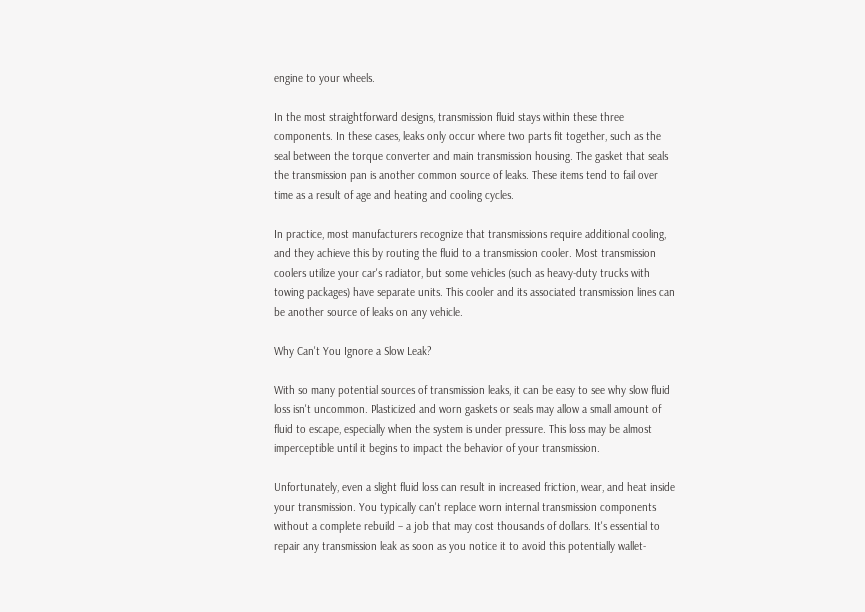engine to your wheels.

In the most straightforward designs, transmission fluid stays within these three components. In these cases, leaks only occur where two parts fit together, such as the seal between the torque converter and main transmission housing. The gasket that seals the transmission pan is another common source of leaks. These items tend to fail over time as a result of age and heating and cooling cycles.

In practice, most manufacturers recognize that transmissions require additional cooling, and they achieve this by routing the fluid to a transmission cooler. Most transmission coolers utilize your car's radiator, but some vehicles (such as heavy-duty trucks with towing packages) have separate units. This cooler and its associated transmission lines can be another source of leaks on any vehicle.

Why Can't You Ignore a Slow Leak?

With so many potential sources of transmission leaks, it can be easy to see why slow fluid loss isn't uncommon. Plasticized and worn gaskets or seals may allow a small amount of fluid to escape, especially when the system is under pressure. This loss may be almost imperceptible until it begins to impact the behavior of your transmission.

Unfortunately, even a slight fluid loss can result in increased friction, wear, and heat inside your transmission. You typically can't replace worn internal transmission components without a complete rebuild – a job that may cost thousands of dollars. It's essential to repair any transmission leak as soon as you notice it to avoid this potentially wallet-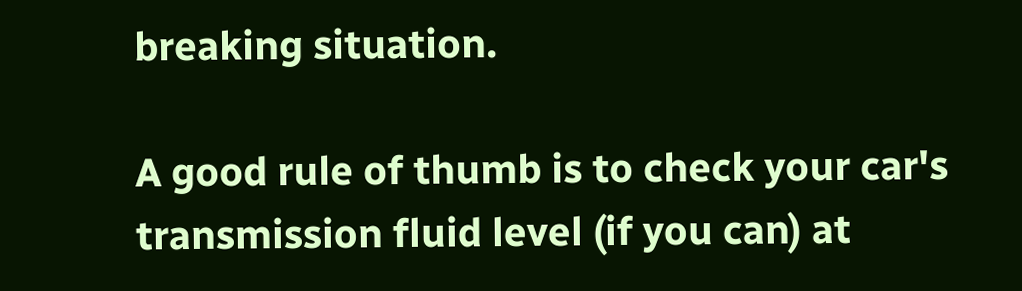breaking situation.

A good rule of thumb is to check your car's transmission fluid level (if you can) at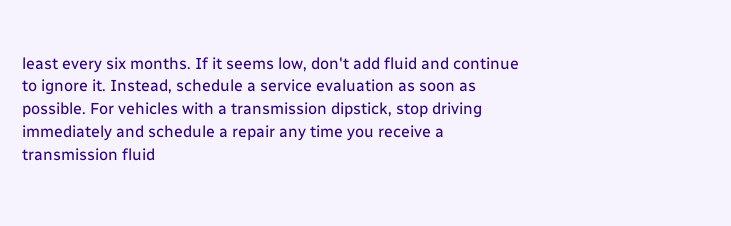least every six months. If it seems low, don't add fluid and continue to ignore it. Instead, schedule a service evaluation as soon as possible. For vehicles with a transmission dipstick, stop driving immediately and schedule a repair any time you receive a transmission fluid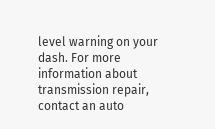level warning on your dash. For more information about transmission repair, contact an auto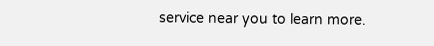service near you to learn more.